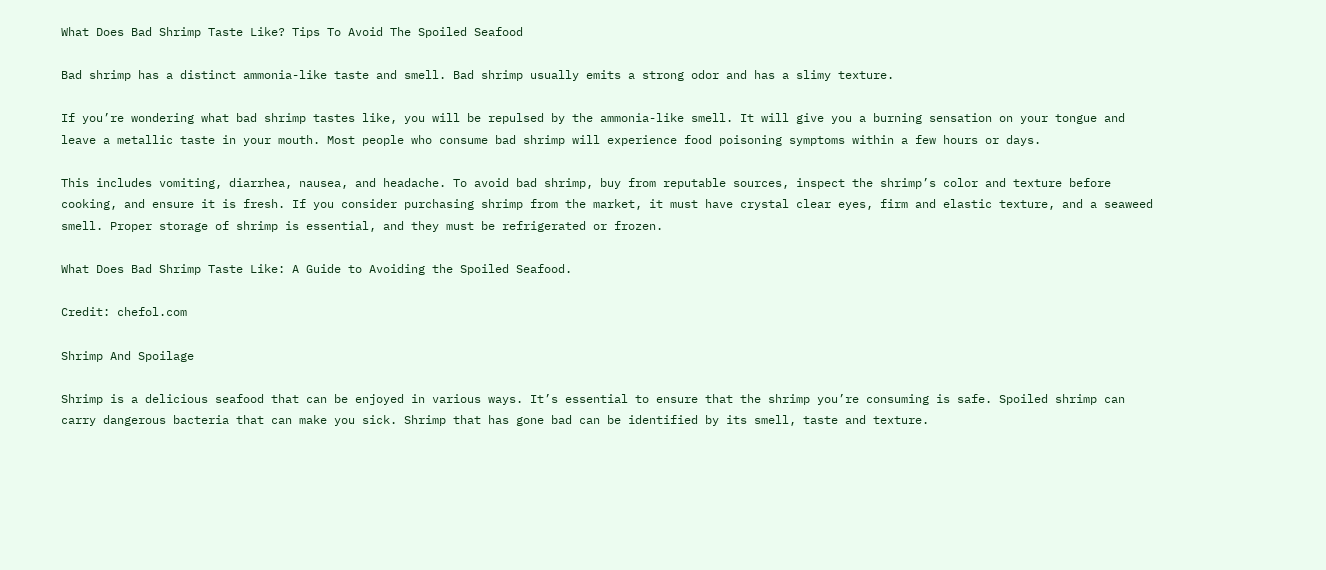What Does Bad Shrimp Taste Like? Tips To Avoid The Spoiled Seafood

Bad shrimp has a distinct ammonia-like taste and smell. Bad shrimp usually emits a strong odor and has a slimy texture.

If you’re wondering what bad shrimp tastes like, you will be repulsed by the ammonia-like smell. It will give you a burning sensation on your tongue and leave a metallic taste in your mouth. Most people who consume bad shrimp will experience food poisoning symptoms within a few hours or days.

This includes vomiting, diarrhea, nausea, and headache. To avoid bad shrimp, buy from reputable sources, inspect the shrimp’s color and texture before cooking, and ensure it is fresh. If you consider purchasing shrimp from the market, it must have crystal clear eyes, firm and elastic texture, and a seaweed smell. Proper storage of shrimp is essential, and they must be refrigerated or frozen.

What Does Bad Shrimp Taste Like: A Guide to Avoiding the Spoiled Seafood.

Credit: chefol.com

Shrimp And Spoilage

Shrimp is a delicious seafood that can be enjoyed in various ways. It’s essential to ensure that the shrimp you’re consuming is safe. Spoiled shrimp can carry dangerous bacteria that can make you sick. Shrimp that has gone bad can be identified by its smell, taste and texture.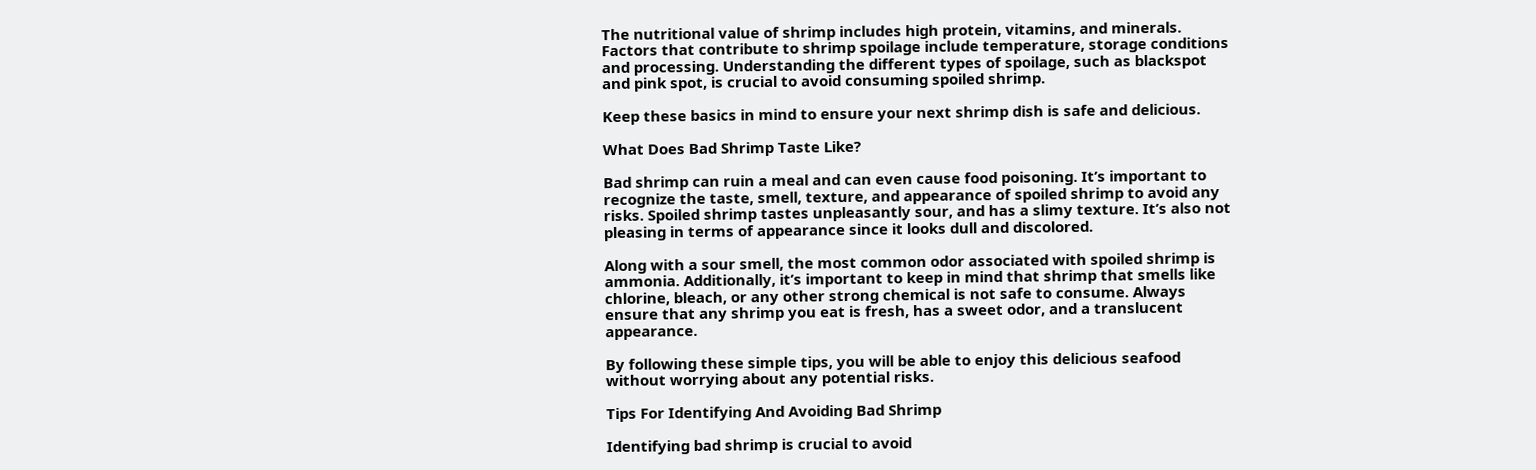The nutritional value of shrimp includes high protein, vitamins, and minerals. Factors that contribute to shrimp spoilage include temperature, storage conditions and processing. Understanding the different types of spoilage, such as blackspot and pink spot, is crucial to avoid consuming spoiled shrimp.

Keep these basics in mind to ensure your next shrimp dish is safe and delicious.

What Does Bad Shrimp Taste Like?

Bad shrimp can ruin a meal and can even cause food poisoning. It’s important to recognize the taste, smell, texture, and appearance of spoiled shrimp to avoid any risks. Spoiled shrimp tastes unpleasantly sour, and has a slimy texture. It’s also not pleasing in terms of appearance since it looks dull and discolored.

Along with a sour smell, the most common odor associated with spoiled shrimp is ammonia. Additionally, it’s important to keep in mind that shrimp that smells like chlorine, bleach, or any other strong chemical is not safe to consume. Always ensure that any shrimp you eat is fresh, has a sweet odor, and a translucent appearance.

By following these simple tips, you will be able to enjoy this delicious seafood without worrying about any potential risks.

Tips For Identifying And Avoiding Bad Shrimp

Identifying bad shrimp is crucial to avoid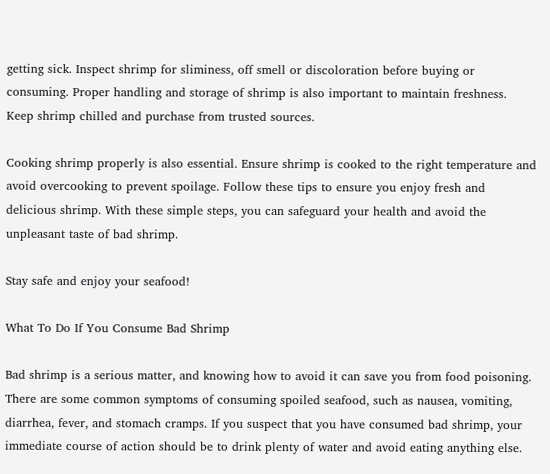getting sick. Inspect shrimp for sliminess, off smell or discoloration before buying or consuming. Proper handling and storage of shrimp is also important to maintain freshness. Keep shrimp chilled and purchase from trusted sources.

Cooking shrimp properly is also essential. Ensure shrimp is cooked to the right temperature and avoid overcooking to prevent spoilage. Follow these tips to ensure you enjoy fresh and delicious shrimp. With these simple steps, you can safeguard your health and avoid the unpleasant taste of bad shrimp.

Stay safe and enjoy your seafood!

What To Do If You Consume Bad Shrimp

Bad shrimp is a serious matter, and knowing how to avoid it can save you from food poisoning. There are some common symptoms of consuming spoiled seafood, such as nausea, vomiting, diarrhea, fever, and stomach cramps. If you suspect that you have consumed bad shrimp, your immediate course of action should be to drink plenty of water and avoid eating anything else.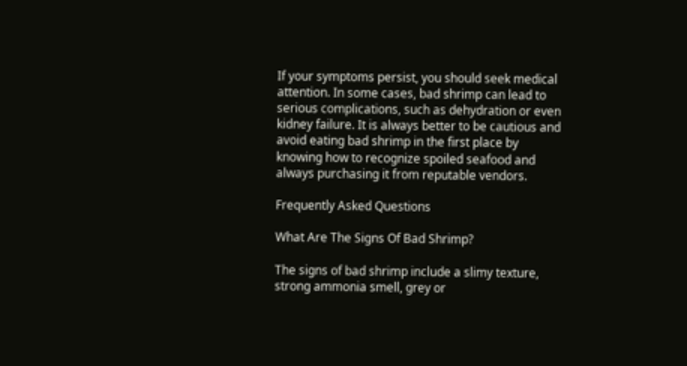If your symptoms persist, you should seek medical attention. In some cases, bad shrimp can lead to serious complications, such as dehydration or even kidney failure. It is always better to be cautious and avoid eating bad shrimp in the first place by knowing how to recognize spoiled seafood and always purchasing it from reputable vendors.

Frequently Asked Questions

What Are The Signs Of Bad Shrimp?

The signs of bad shrimp include a slimy texture, strong ammonia smell, grey or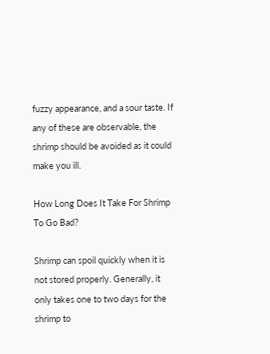fuzzy appearance, and a sour taste. If any of these are observable, the shrimp should be avoided as it could make you ill.

How Long Does It Take For Shrimp To Go Bad?

Shrimp can spoil quickly when it is not stored properly. Generally, it only takes one to two days for the shrimp to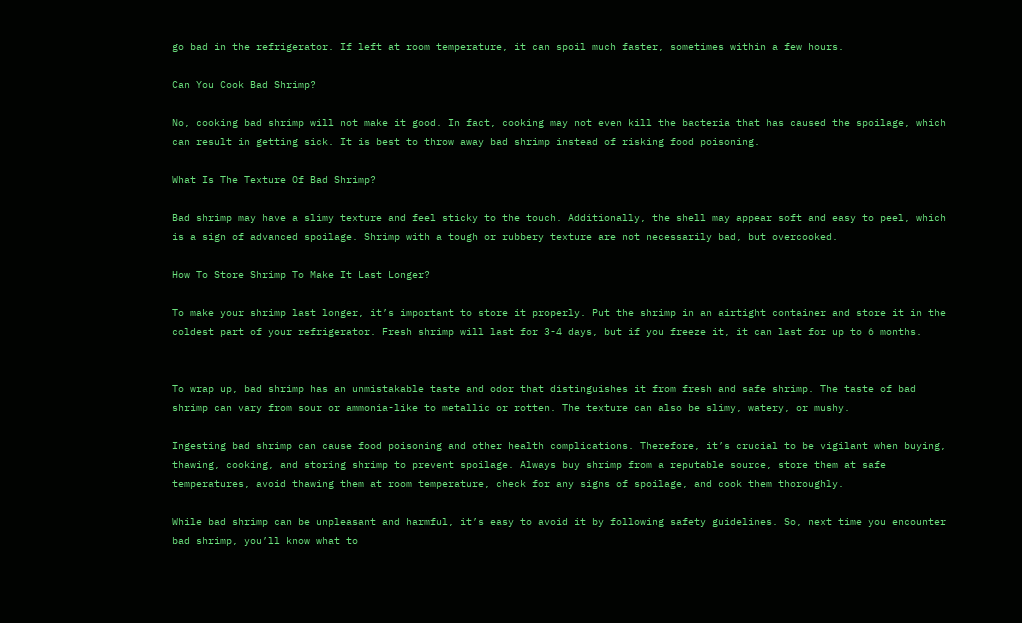go bad in the refrigerator. If left at room temperature, it can spoil much faster, sometimes within a few hours.

Can You Cook Bad Shrimp?

No, cooking bad shrimp will not make it good. In fact, cooking may not even kill the bacteria that has caused the spoilage, which can result in getting sick. It is best to throw away bad shrimp instead of risking food poisoning.

What Is The Texture Of Bad Shrimp?

Bad shrimp may have a slimy texture and feel sticky to the touch. Additionally, the shell may appear soft and easy to peel, which is a sign of advanced spoilage. Shrimp with a tough or rubbery texture are not necessarily bad, but overcooked.

How To Store Shrimp To Make It Last Longer?

To make your shrimp last longer, it’s important to store it properly. Put the shrimp in an airtight container and store it in the coldest part of your refrigerator. Fresh shrimp will last for 3-4 days, but if you freeze it, it can last for up to 6 months.


To wrap up, bad shrimp has an unmistakable taste and odor that distinguishes it from fresh and safe shrimp. The taste of bad shrimp can vary from sour or ammonia-like to metallic or rotten. The texture can also be slimy, watery, or mushy.

Ingesting bad shrimp can cause food poisoning and other health complications. Therefore, it’s crucial to be vigilant when buying, thawing, cooking, and storing shrimp to prevent spoilage. Always buy shrimp from a reputable source, store them at safe temperatures, avoid thawing them at room temperature, check for any signs of spoilage, and cook them thoroughly.

While bad shrimp can be unpleasant and harmful, it’s easy to avoid it by following safety guidelines. So, next time you encounter bad shrimp, you’ll know what to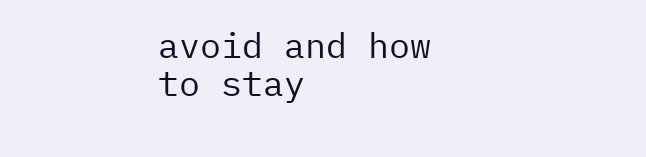avoid and how to stay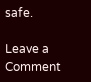safe.

Leave a Comment